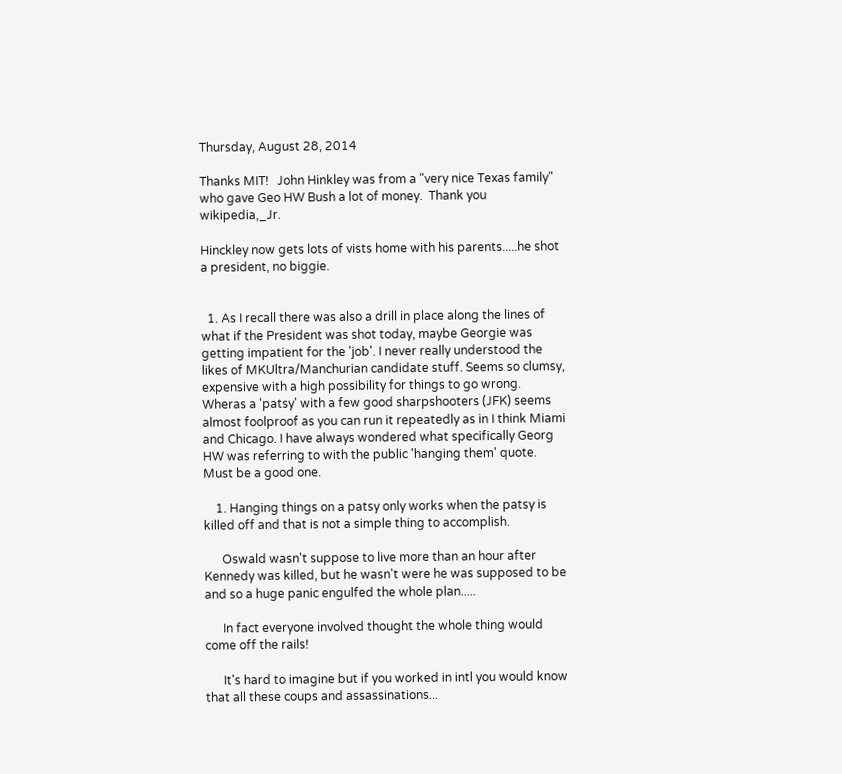Thursday, August 28, 2014

Thanks MIT!   John Hinkley was from a "very nice Texas family" who gave Geo HW Bush a lot of money.  Thank you wikipedia,_Jr.

Hinckley now gets lots of vists home with his parents.....he shot a president, no biggie.


  1. As I recall there was also a drill in place along the lines of what if the President was shot today, maybe Georgie was getting impatient for the 'job'. I never really understood the likes of MKUltra/Manchurian candidate stuff. Seems so clumsy, expensive with a high possibility for things to go wrong. Wheras a 'patsy' with a few good sharpshooters (JFK) seems almost foolproof as you can run it repeatedly as in I think Miami and Chicago. I have always wondered what specifically Georg HW was referring to with the public 'hanging them' quote. Must be a good one.

    1. Hanging things on a patsy only works when the patsy is killed off and that is not a simple thing to accomplish.

      Oswald wasn't suppose to live more than an hour after Kennedy was killed, but he wasn't were he was supposed to be and so a huge panic engulfed the whole plan.....

      In fact everyone involved thought the whole thing would come off the rails!

      It's hard to imagine but if you worked in intl you would know that all these coups and assassinations...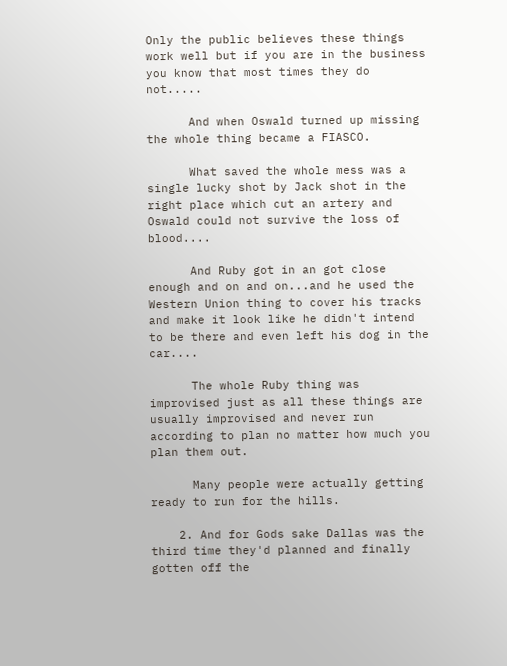Only the public believes these things work well but if you are in the business you know that most times they do not.....

      And when Oswald turned up missing the whole thing became a FIASCO.

      What saved the whole mess was a single lucky shot by Jack shot in the right place which cut an artery and Oswald could not survive the loss of blood....

      And Ruby got in an got close enough and on and on...and he used the Western Union thing to cover his tracks and make it look like he didn't intend to be there and even left his dog in the car....

      The whole Ruby thing was improvised just as all these things are usually improvised and never run according to plan no matter how much you plan them out.

      Many people were actually getting ready to run for the hills.

    2. And for Gods sake Dallas was the third time they'd planned and finally gotten off the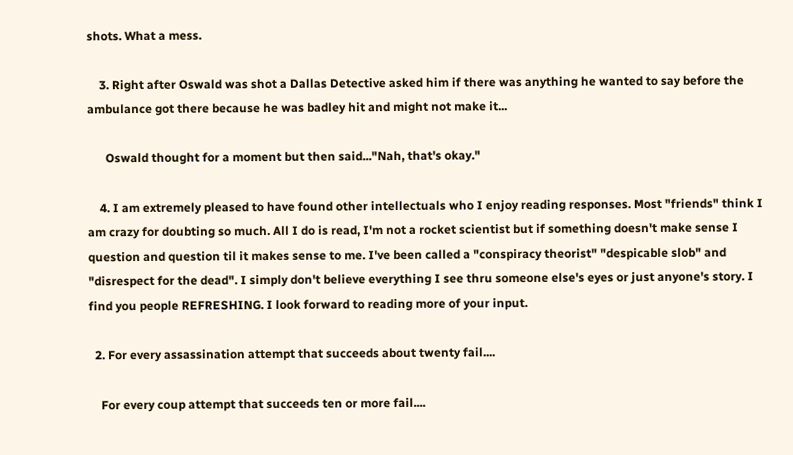shots. What a mess.

    3. Right after Oswald was shot a Dallas Detective asked him if there was anything he wanted to say before the ambulance got there because he was badley hit and might not make it...

      Oswald thought for a moment but then said..."Nah, that's okay."

    4. I am extremely pleased to have found other intellectuals who I enjoy reading responses. Most "friends" think I am crazy for doubting so much. All I do is read, I'm not a rocket scientist but if something doesn't make sense I question and question til it makes sense to me. I've been called a "conspiracy theorist" "despicable slob" and "disrespect for the dead". I simply don't believe everything I see thru someone else's eyes or just anyone's story. I find you people REFRESHING. I look forward to reading more of your input.

  2. For every assassination attempt that succeeds about twenty fail....

    For every coup attempt that succeeds ten or more fail....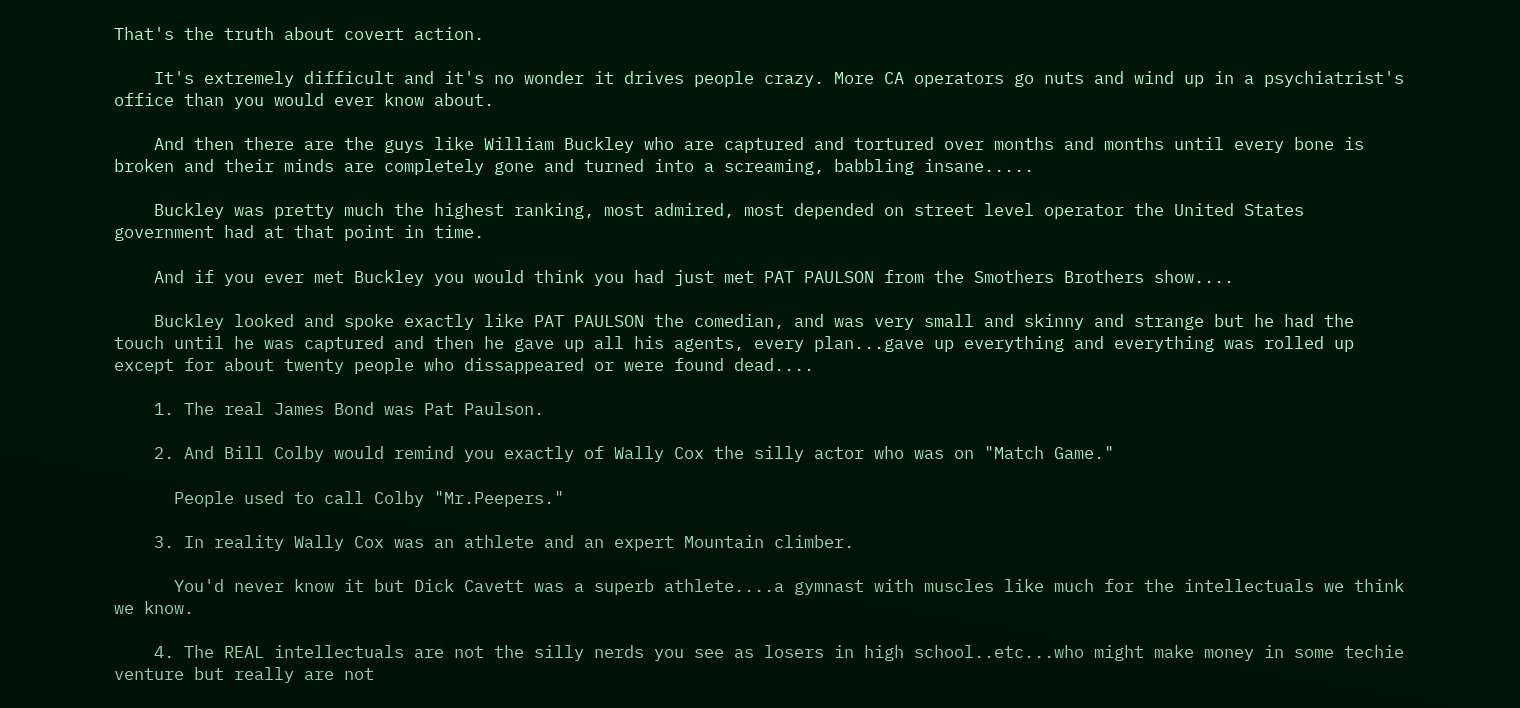That's the truth about covert action.

    It's extremely difficult and it's no wonder it drives people crazy. More CA operators go nuts and wind up in a psychiatrist's office than you would ever know about.

    And then there are the guys like William Buckley who are captured and tortured over months and months until every bone is broken and their minds are completely gone and turned into a screaming, babbling insane.....

    Buckley was pretty much the highest ranking, most admired, most depended on street level operator the United States government had at that point in time.

    And if you ever met Buckley you would think you had just met PAT PAULSON from the Smothers Brothers show....

    Buckley looked and spoke exactly like PAT PAULSON the comedian, and was very small and skinny and strange but he had the touch until he was captured and then he gave up all his agents, every plan...gave up everything and everything was rolled up except for about twenty people who dissappeared or were found dead....

    1. The real James Bond was Pat Paulson.

    2. And Bill Colby would remind you exactly of Wally Cox the silly actor who was on "Match Game."

      People used to call Colby "Mr.Peepers."

    3. In reality Wally Cox was an athlete and an expert Mountain climber.

      You'd never know it but Dick Cavett was a superb athlete....a gymnast with muscles like much for the intellectuals we think we know.

    4. The REAL intellectuals are not the silly nerds you see as losers in high school..etc...who might make money in some techie venture but really are not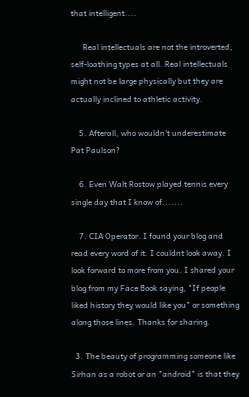that intelligent....

      Real intellectuals are not the introverted, self-loathing types at all. Real intellectuals might not be large physically but they are actually inclined to athletic activity.

    5. Afterall, who wouldn't underestimate Pat Paulson?

    6. Even Walt Rostow played tennis every single day that I know of.......

    7. CIA Operator. I found your blog and read every word of it. I couldnt look away. I look forward to more from you. I shared your blog from my Face Book saying, "If people liked history they would like you" or something along those lines. Thanks for sharing.

  3. The beauty of programming someone like Sirhan as a robot or an "android" is that they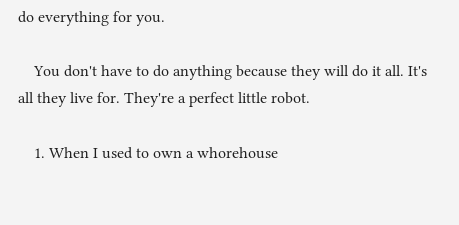do everything for you.

    You don't have to do anything because they will do it all. It's all they live for. They're a perfect little robot.

    1. When I used to own a whorehouse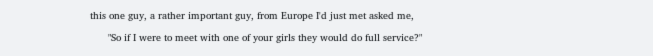this one guy, a rather important guy, from Europe I'd just met asked me,

      "So if I were to meet with one of your girls they would do full service?"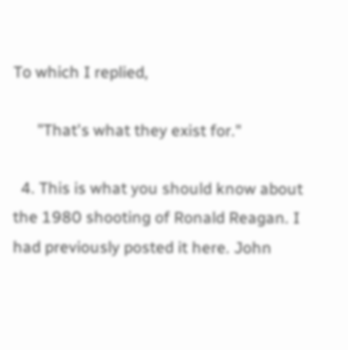To which I replied,

      "That's what they exist for."

  4. This is what you should know about the 1980 shooting of Ronald Reagan. I had previously posted it here. John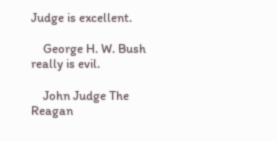Judge is excellent.

    George H. W. Bush really is evil.

    John Judge The Reagan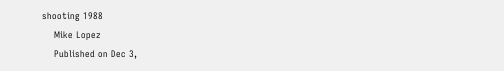shooting 1988
    Mike Lopez
    Published on Dec 3,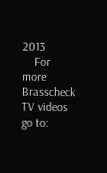2013
    For more Brasscheck TV videos go to: